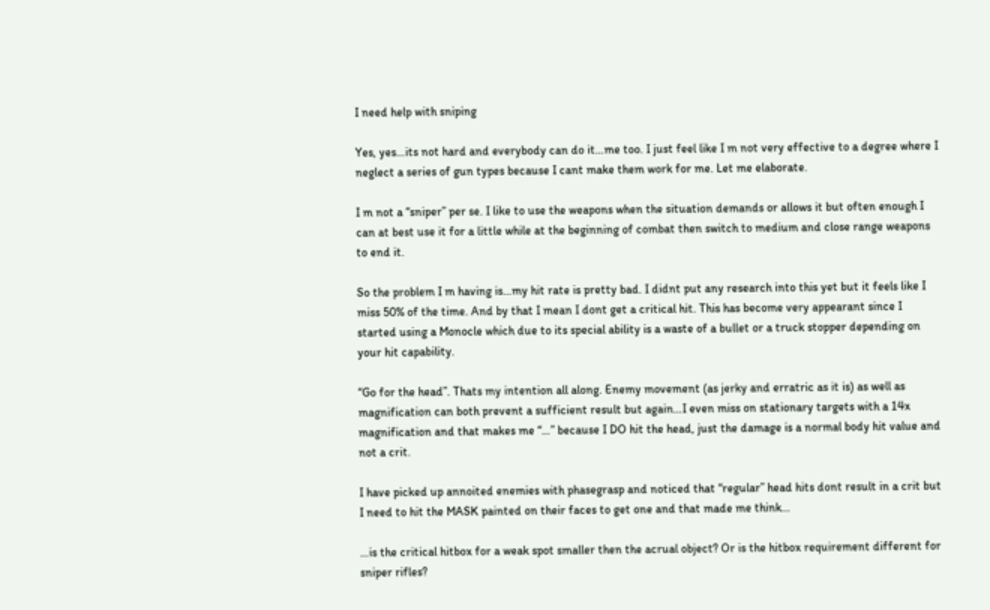I need help with sniping

Yes, yes…its not hard and everybody can do it…me too. I just feel like I m not very effective to a degree where I neglect a series of gun types because I cant make them work for me. Let me elaborate.

I m not a “sniper” per se. I like to use the weapons when the situation demands or allows it but often enough I can at best use it for a little while at the beginning of combat then switch to medium and close range weapons to end it.

So the problem I m having is…my hit rate is pretty bad. I didnt put any research into this yet but it feels like I miss 50% of the time. And by that I mean I dont get a critical hit. This has become very appearant since I started using a Monocle which due to its special ability is a waste of a bullet or a truck stopper depending on your hit capability.

“Go for the head”. Thats my intention all along. Enemy movement (as jerky and erratric as it is) as well as magnification can both prevent a sufficient result but again…I even miss on stationary targets with a 14x magnification and that makes me “…” because I DO hit the head, just the damage is a normal body hit value and not a crit.

I have picked up annoited enemies with phasegrasp and noticed that “regular” head hits dont result in a crit but I need to hit the MASK painted on their faces to get one and that made me think…

…is the critical hitbox for a weak spot smaller then the acrual object? Or is the hitbox requirement different for sniper rifles?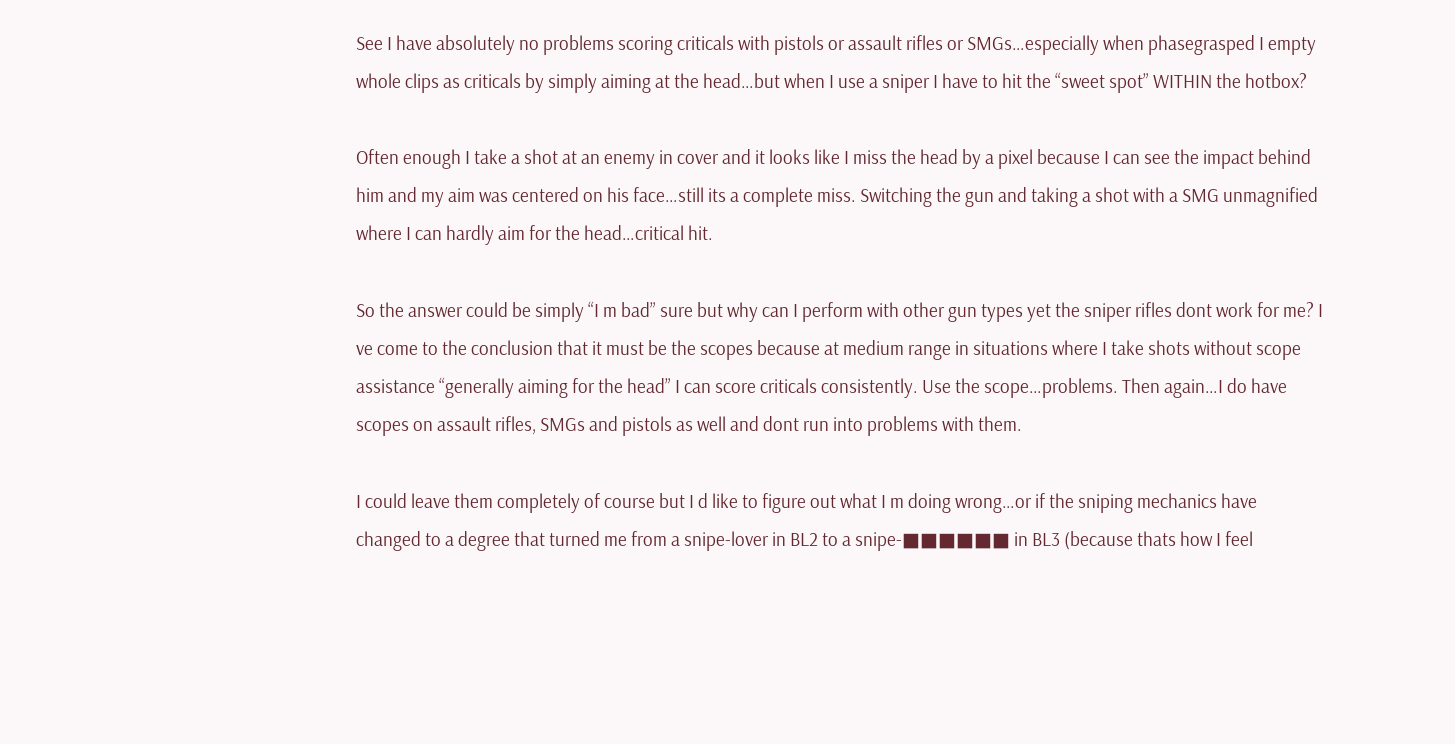See I have absolutely no problems scoring criticals with pistols or assault rifles or SMGs…especially when phasegrasped I empty whole clips as criticals by simply aiming at the head…but when I use a sniper I have to hit the “sweet spot” WITHIN the hotbox?

Often enough I take a shot at an enemy in cover and it looks like I miss the head by a pixel because I can see the impact behind him and my aim was centered on his face…still its a complete miss. Switching the gun and taking a shot with a SMG unmagnified where I can hardly aim for the head…critical hit.

So the answer could be simply “I m bad” sure but why can I perform with other gun types yet the sniper rifles dont work for me? I ve come to the conclusion that it must be the scopes because at medium range in situations where I take shots without scope assistance “generally aiming for the head” I can score criticals consistently. Use the scope…problems. Then again…I do have scopes on assault rifles, SMGs and pistols as well and dont run into problems with them.

I could leave them completely of course but I d like to figure out what I m doing wrong…or if the sniping mechanics have changed to a degree that turned me from a snipe-lover in BL2 to a snipe-■■■■■■ in BL3 (because thats how I feel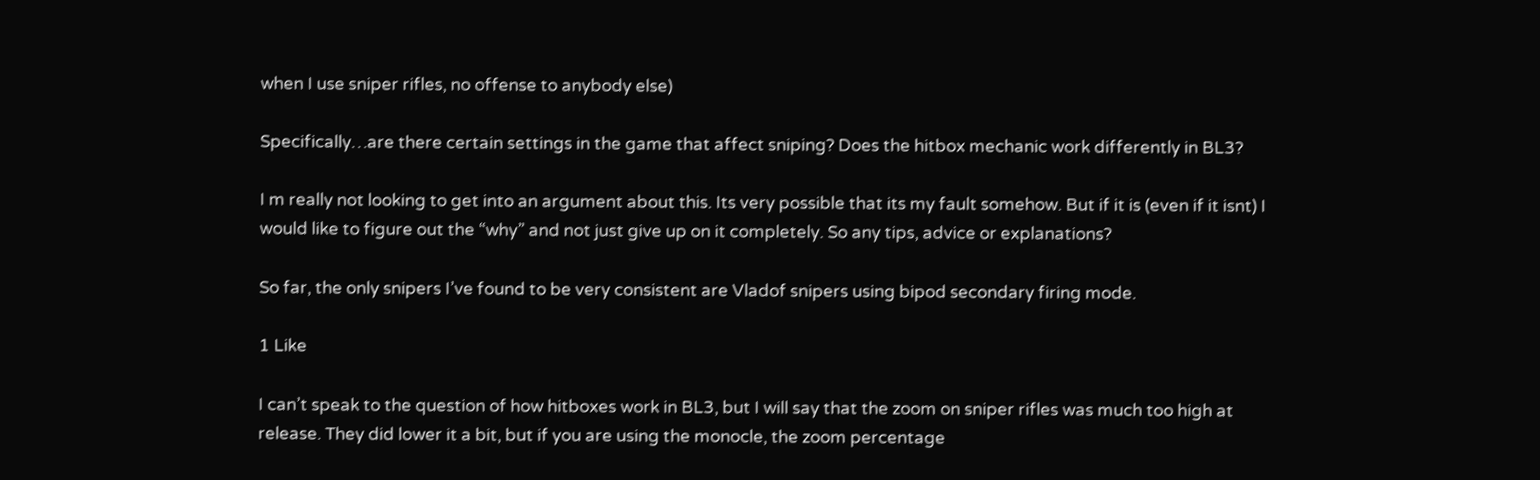when I use sniper rifles, no offense to anybody else)

Specifically…are there certain settings in the game that affect sniping? Does the hitbox mechanic work differently in BL3?

I m really not looking to get into an argument about this. Its very possible that its my fault somehow. But if it is (even if it isnt) I would like to figure out the “why” and not just give up on it completely. So any tips, advice or explanations?

So far, the only snipers I’ve found to be very consistent are Vladof snipers using bipod secondary firing mode.

1 Like

I can’t speak to the question of how hitboxes work in BL3, but I will say that the zoom on sniper rifles was much too high at release. They did lower it a bit, but if you are using the monocle, the zoom percentage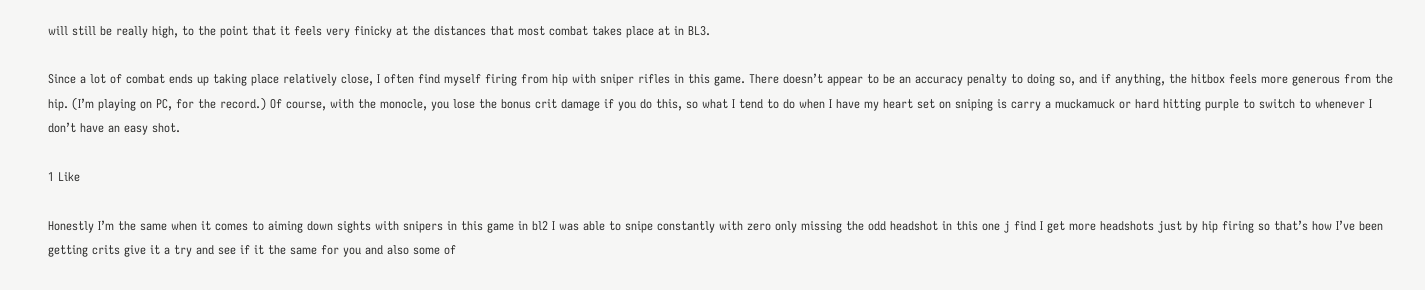will still be really high, to the point that it feels very finicky at the distances that most combat takes place at in BL3.

Since a lot of combat ends up taking place relatively close, I often find myself firing from hip with sniper rifles in this game. There doesn’t appear to be an accuracy penalty to doing so, and if anything, the hitbox feels more generous from the hip. (I’m playing on PC, for the record.) Of course, with the monocle, you lose the bonus crit damage if you do this, so what I tend to do when I have my heart set on sniping is carry a muckamuck or hard hitting purple to switch to whenever I don’t have an easy shot.

1 Like

Honestly I’m the same when it comes to aiming down sights with snipers in this game in bl2 I was able to snipe constantly with zero only missing the odd headshot in this one j find I get more headshots just by hip firing so that’s how I’ve been getting crits give it a try and see if it the same for you and also some of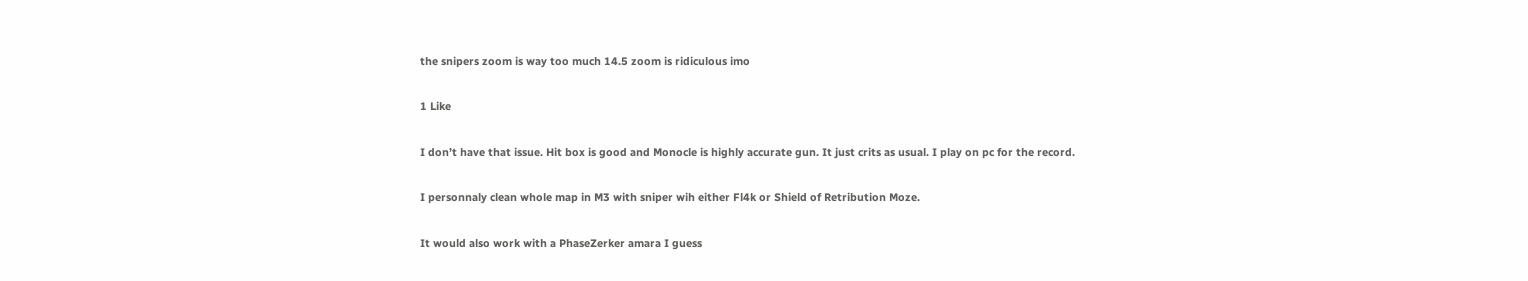the snipers zoom is way too much 14.5 zoom is ridiculous imo

1 Like

I don’t have that issue. Hit box is good and Monocle is highly accurate gun. It just crits as usual. I play on pc for the record.

I personnaly clean whole map in M3 with sniper wih either Fl4k or Shield of Retribution Moze.

It would also work with a PhaseZerker amara I guess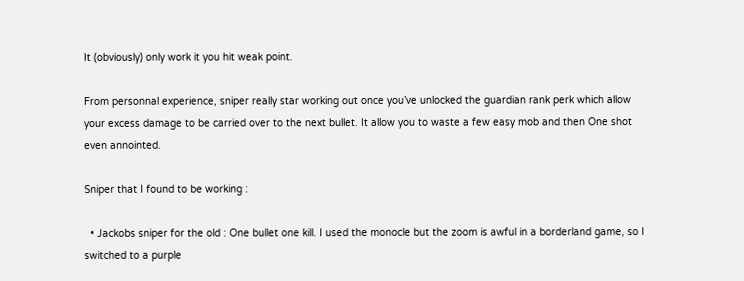It (obviously) only work it you hit weak point.

From personnal experience, sniper really star working out once you’ve unlocked the guardian rank perk which allow your excess damage to be carried over to the next bullet. It allow you to waste a few easy mob and then One shot even annointed.

Sniper that I found to be working :

  • Jackobs sniper for the old : One bullet one kill. I used the monocle but the zoom is awful in a borderland game, so I switched to a purple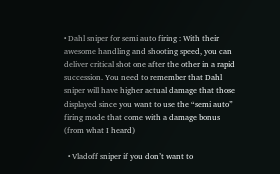• Dahl sniper for semi auto firing : With their awesome handling and shooting speed, you can deliver critical shot one after the other in a rapid succession. You need to remember that Dahl sniper will have higher actual damage that those displayed since you want to use the “semi auto” firing mode that come with a damage bonus (from what I heard)

  • Vladoff sniper if you don’t want to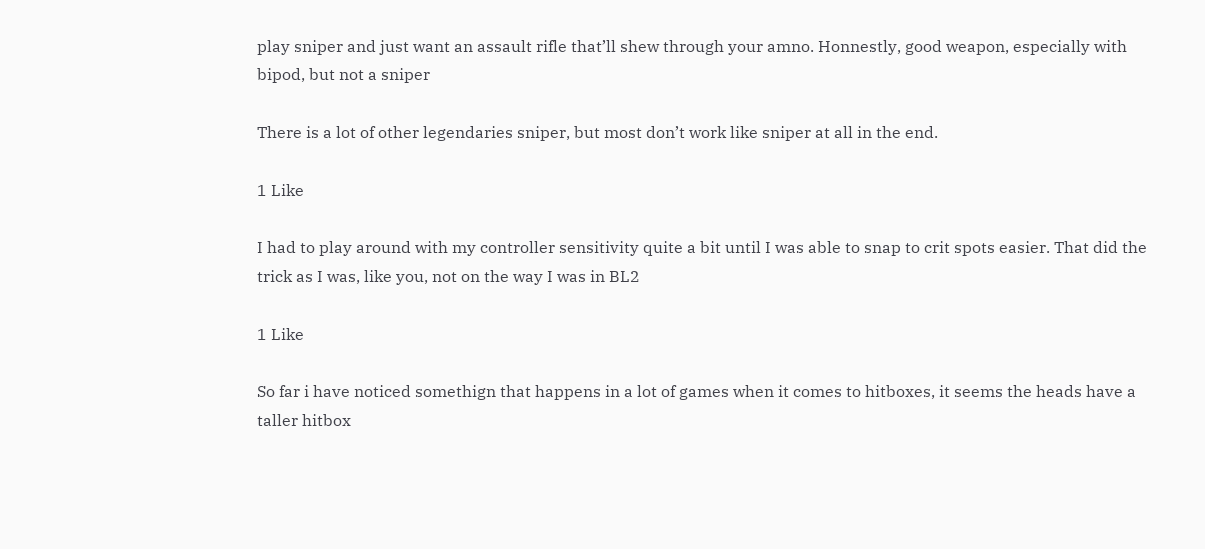play sniper and just want an assault rifle that’ll shew through your amno. Honnestly, good weapon, especially with bipod, but not a sniper

There is a lot of other legendaries sniper, but most don’t work like sniper at all in the end.

1 Like

I had to play around with my controller sensitivity quite a bit until I was able to snap to crit spots easier. That did the trick as I was, like you, not on the way I was in BL2

1 Like

So far i have noticed somethign that happens in a lot of games when it comes to hitboxes, it seems the heads have a taller hitbox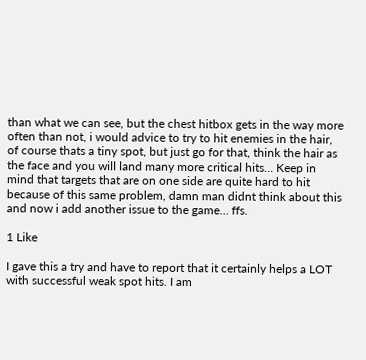than what we can see, but the chest hitbox gets in the way more often than not, i would advice to try to hit enemies in the hair, of course thats a tiny spot, but just go for that, think the hair as the face and you will land many more critical hits… Keep in mind that targets that are on one side are quite hard to hit because of this same problem, damn man didnt think about this and now i add another issue to the game… ffs.

1 Like

I gave this a try and have to report that it certainly helps a LOT with successful weak spot hits. I am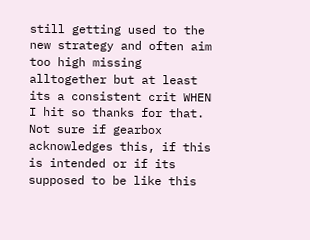still getting used to the new strategy and often aim too high missing alltogether but at least its a consistent crit WHEN I hit so thanks for that. Not sure if gearbox acknowledges this, if this is intended or if its supposed to be like this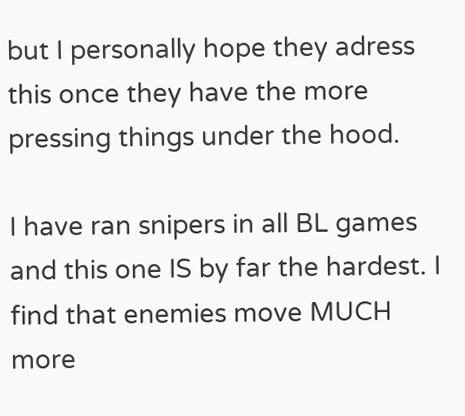but I personally hope they adress this once they have the more pressing things under the hood.

I have ran snipers in all BL games and this one IS by far the hardest. I find that enemies move MUCH more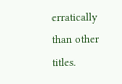erratically than other titles.